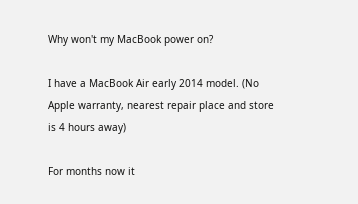Why won't my MacBook power on?

I have a MacBook Air early 2014 model. (No Apple warranty, nearest repair place and store is 4 hours away)

For months now it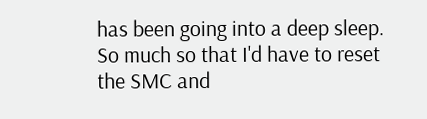has been going into a deep sleep. So much so that I'd have to reset the SMC and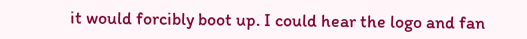it would forcibly boot up. I could hear the logo and fan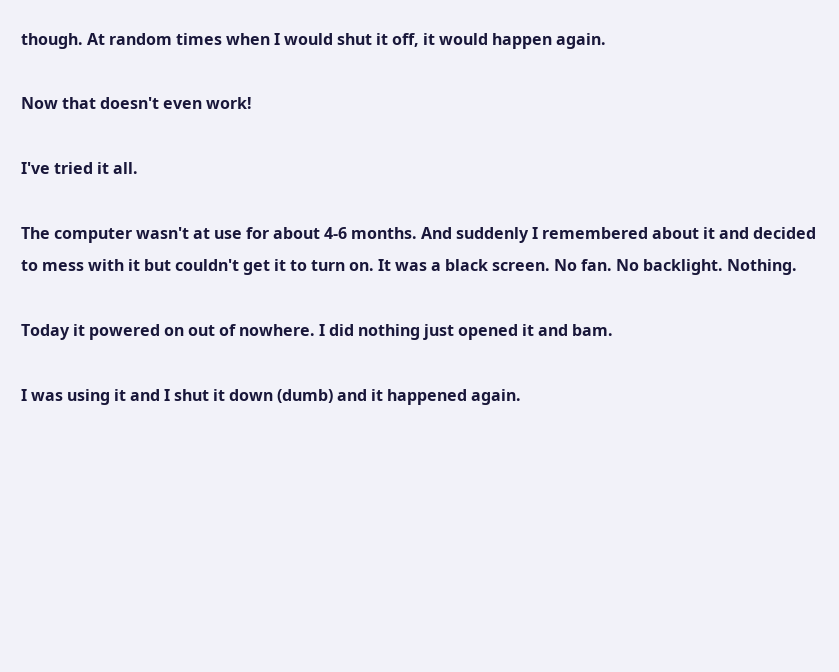though. At random times when I would shut it off, it would happen again.

Now that doesn't even work!

I've tried it all.

The computer wasn't at use for about 4-6 months. And suddenly I remembered about it and decided to mess with it but couldn't get it to turn on. It was a black screen. No fan. No backlight. Nothing.

Today it powered on out of nowhere. I did nothing just opened it and bam.

I was using it and I shut it down (dumb) and it happened again.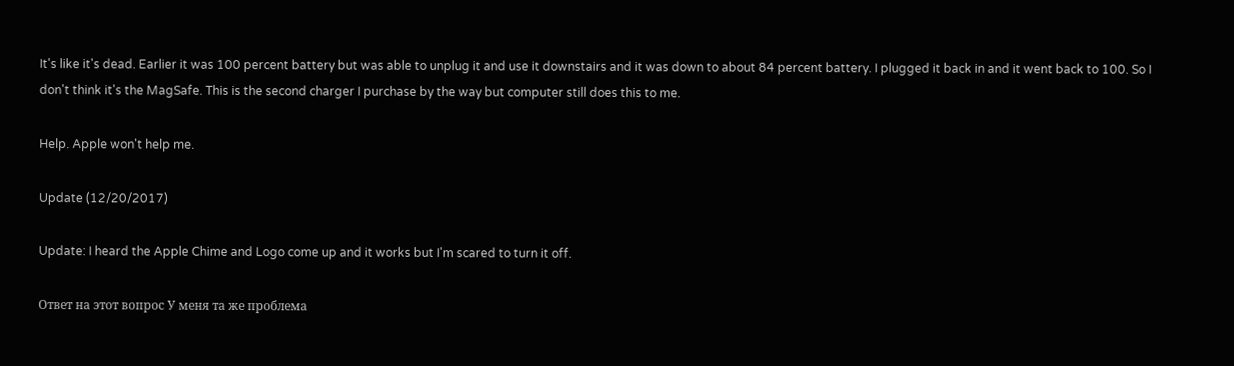It's like it's dead. Earlier it was 100 percent battery but was able to unplug it and use it downstairs and it was down to about 84 percent battery. I plugged it back in and it went back to 100. So I don't think it's the MagSafe. This is the second charger I purchase by the way but computer still does this to me.

Help. Apple won't help me.

Update (12/20/2017)

Update: I heard the Apple Chime and Logo come up and it works but I'm scared to turn it off.

Ответ на этот вопрос У меня та же проблема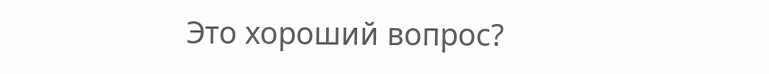Это хороший вопрос?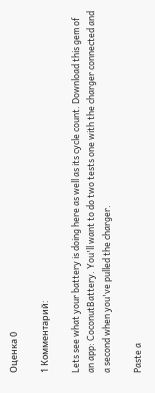Оценка 0

1 Комментарий:

Lets see what your battery is doing here as well as its cycle count. Download this gem of an app: CoconutBattery. You'll want to do two tests one with the charger connected and a second when you've pulled the charger.

Paste a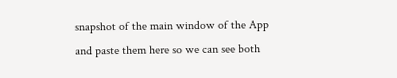snapshot of the main window of the App and paste them here so we can see both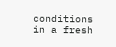conditions in a fresh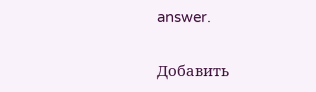answer.


Добавить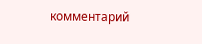комментарий